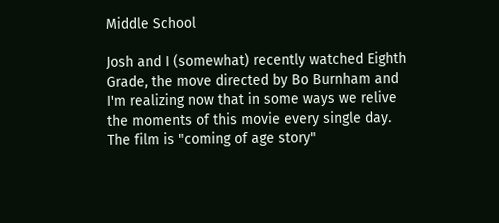Middle School

Josh and I (somewhat) recently watched Eighth Grade, the move directed by Bo Burnham and I'm realizing now that in some ways we relive the moments of this movie every single day. The film is "coming of age story"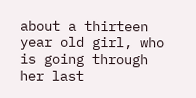about a thirteen year old girl, who is going through her last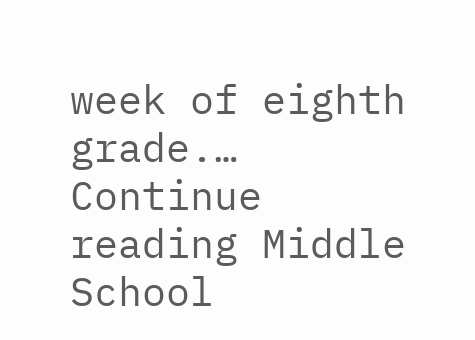week of eighth grade.… Continue reading Middle School